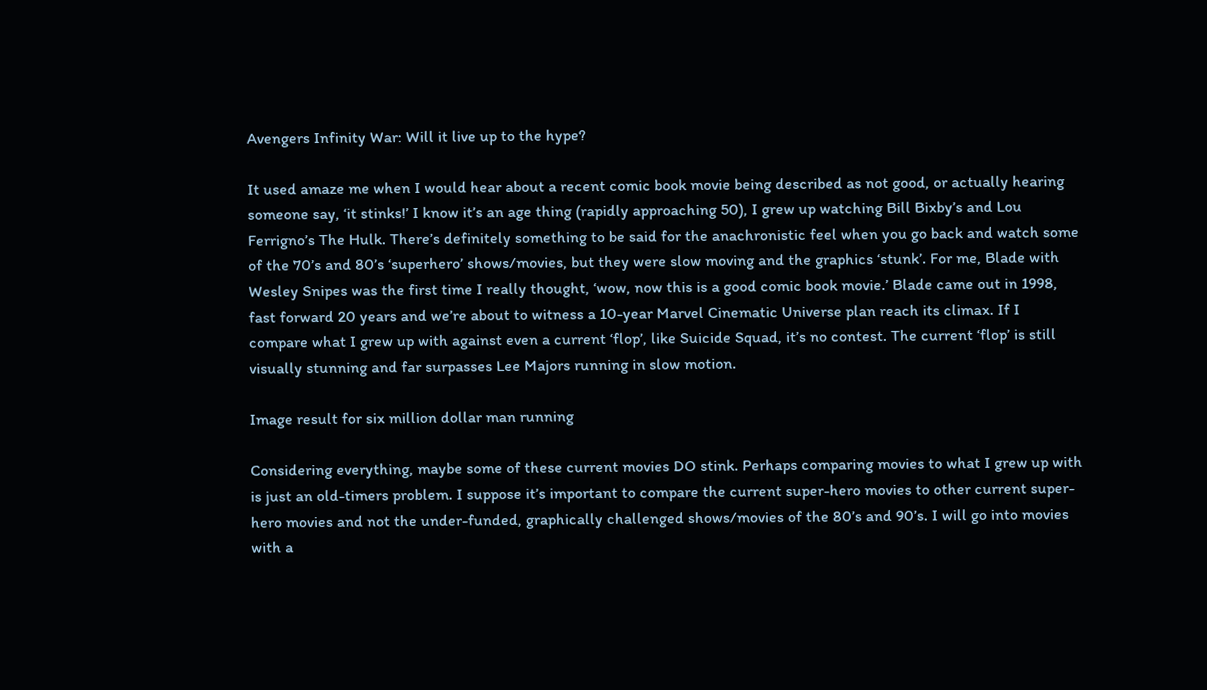Avengers Infinity War: Will it live up to the hype?

It used amaze me when I would hear about a recent comic book movie being described as not good, or actually hearing someone say, ‘it stinks!’ I know it’s an age thing (rapidly approaching 50), I grew up watching Bill Bixby’s and Lou Ferrigno’s The Hulk. There’s definitely something to be said for the anachronistic feel when you go back and watch some of the 70’s and 80’s ‘superhero’ shows/movies, but they were slow moving and the graphics ‘stunk’. For me, Blade with Wesley Snipes was the first time I really thought, ‘wow, now this is a good comic book movie.’ Blade came out in 1998, fast forward 20 years and we’re about to witness a 10-year Marvel Cinematic Universe plan reach its climax. If I compare what I grew up with against even a current ‘flop’, like Suicide Squad, it’s no contest. The current ‘flop’ is still visually stunning and far surpasses Lee Majors running in slow motion.

Image result for six million dollar man running

Considering everything, maybe some of these current movies DO stink. Perhaps comparing movies to what I grew up with is just an old-timers problem. I suppose it’s important to compare the current super-hero movies to other current super-hero movies and not the under-funded, graphically challenged shows/movies of the 80’s and 90’s. I will go into movies with a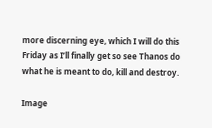more discerning eye, which I will do this Friday as I’ll finally get so see Thanos do what he is meant to do, kill and destroy.

Image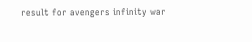result for avengers infinity war